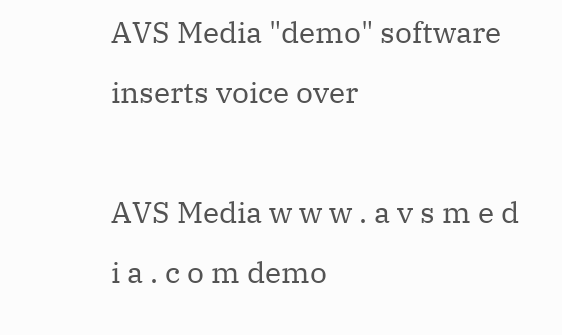AVS Media "demo" software inserts voice over

AVS Media w w w . a v s m e d i a . c o m demo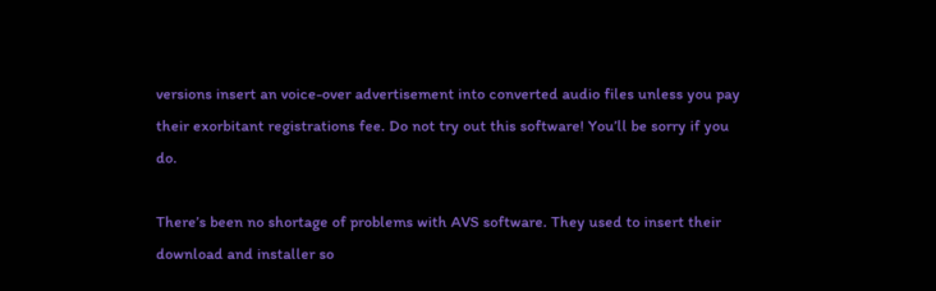versions insert an voice-over advertisement into converted audio files unless you pay their exorbitant registrations fee. Do not try out this software! You’ll be sorry if you do.

There’s been no shortage of problems with AVS software. They used to insert their download and installer so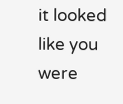it looked like you were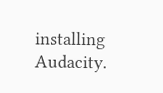installing Audacity.